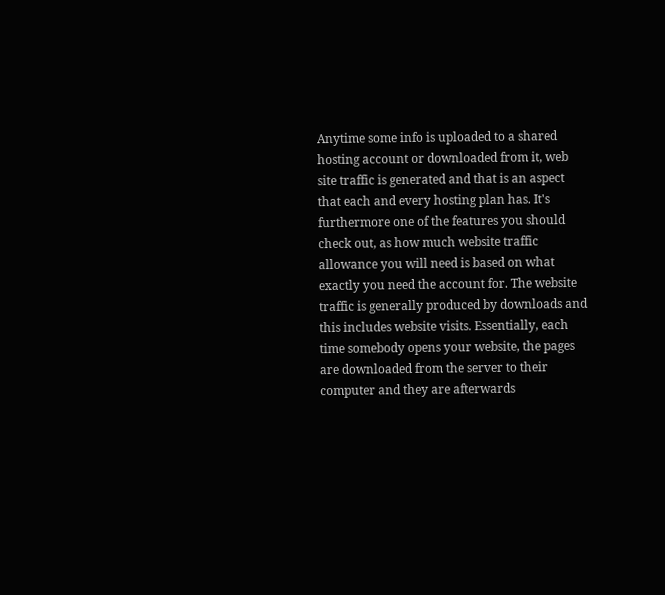Anytime some info is uploaded to a shared hosting account or downloaded from it, web site traffic is generated and that is an aspect that each and every hosting plan has. It's furthermore one of the features you should check out, as how much website traffic allowance you will need is based on what exactly you need the account for. The website traffic is generally produced by downloads and this includes website visits. Essentially, each time somebody opens your website, the pages are downloaded from the server to their computer and they are afterwards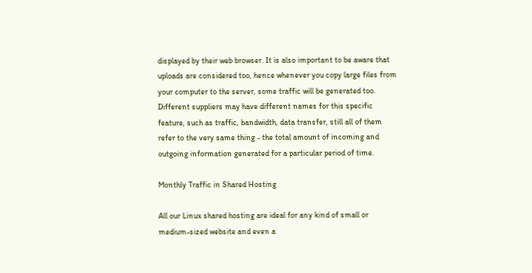displayed by their web browser. It is also important to be aware that uploads are considered too, hence whenever you copy large files from your computer to the server, some traffic will be generated too. Different suppliers may have different names for this specific feature, such as traffic, bandwidth, data transfer, still all of them refer to the very same thing - the total amount of incoming and outgoing information generated for a particular period of time.

Monthly Traffic in Shared Hosting

All our Linux shared hosting are ideal for any kind of small or medium-sized website and even a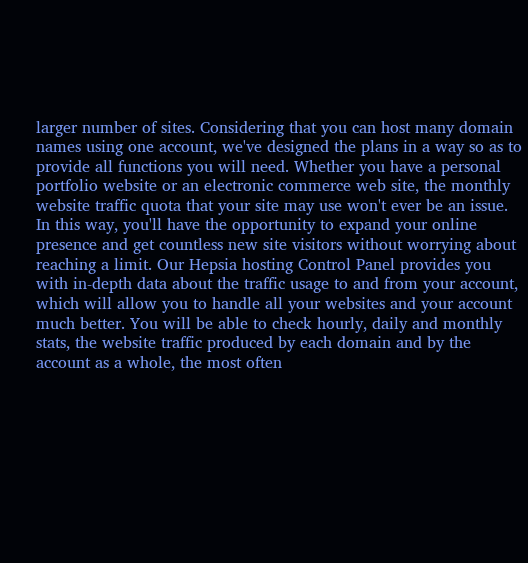larger number of sites. Considering that you can host many domain names using one account, we've designed the plans in a way so as to provide all functions you will need. Whether you have a personal portfolio website or an electronic commerce web site, the monthly website traffic quota that your site may use won't ever be an issue. In this way, you'll have the opportunity to expand your online presence and get countless new site visitors without worrying about reaching a limit. Our Hepsia hosting Control Panel provides you with in-depth data about the traffic usage to and from your account, which will allow you to handle all your websites and your account much better. You will be able to check hourly, daily and monthly stats, the website traffic produced by each domain and by the account as a whole, the most often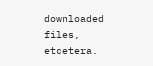downloaded files, etcetera.